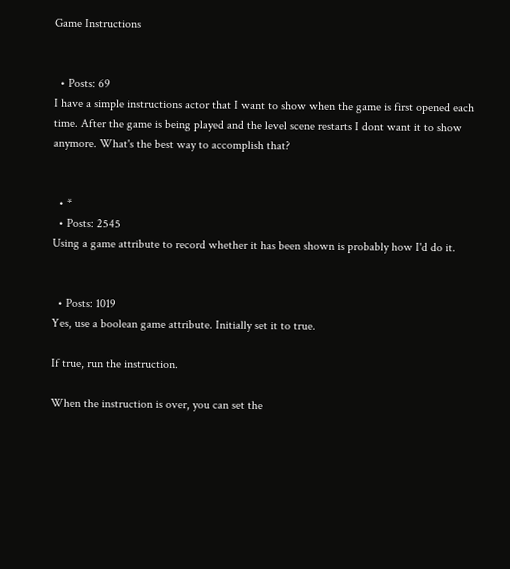Game Instructions


  • Posts: 69
I have a simple instructions actor that I want to show when the game is first opened each time. After the game is being played and the level scene restarts I dont want it to show anymore. What's the best way to accomplish that?


  • *
  • Posts: 2545
Using a game attribute to record whether it has been shown is probably how I'd do it.


  • Posts: 1019
Yes, use a boolean game attribute. Initially set it to true.

If true, run the instruction.

When the instruction is over, you can set the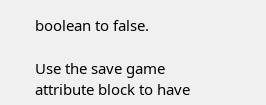boolean to false.

Use the save game attribute block to have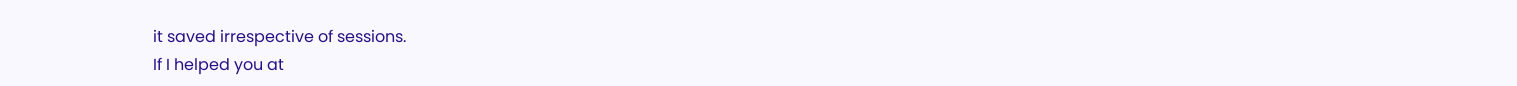it saved irrespective of sessions.
If I helped you at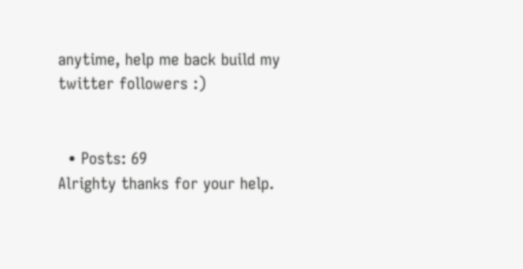anytime, help me back build my twitter followers :)


  • Posts: 69
Alrighty thanks for your help.